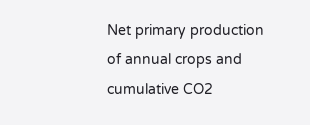Net primary production of annual crops and cumulative CO2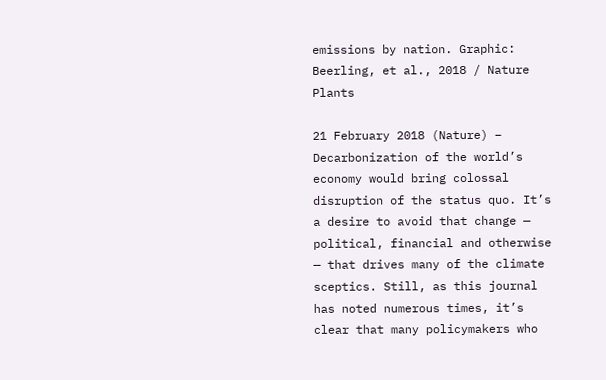emissions by nation. Graphic: Beerling, et al., 2018 / Nature Plants

21 February 2018 (Nature) – Decarbonization of the world’s economy would bring colossal disruption of the status quo. It’s a desire to avoid that change — political, financial and otherwise — that drives many of the climate sceptics. Still, as this journal has noted numerous times, it’s clear that many policymakers who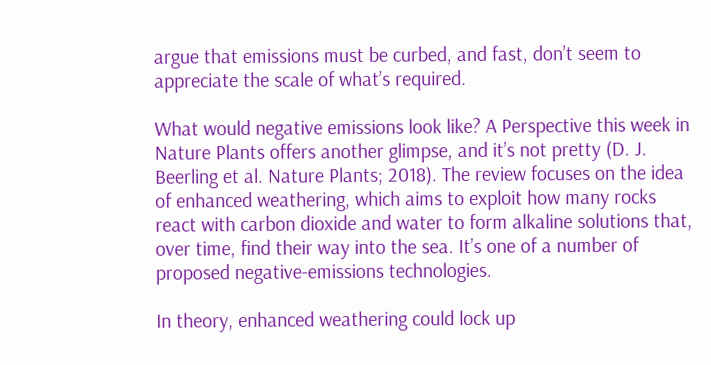argue that emissions must be curbed, and fast, don’t seem to appreciate the scale of what’s required.

What would negative emissions look like? A Perspective this week in Nature Plants offers another glimpse, and it’s not pretty (D. J. Beerling et al. Nature Plants; 2018). The review focuses on the idea of enhanced weathering, which aims to exploit how many rocks react with carbon dioxide and water to form alkaline solutions that, over time, find their way into the sea. It’s one of a number of proposed negative-emissions technologies.

In theory, enhanced weathering could lock up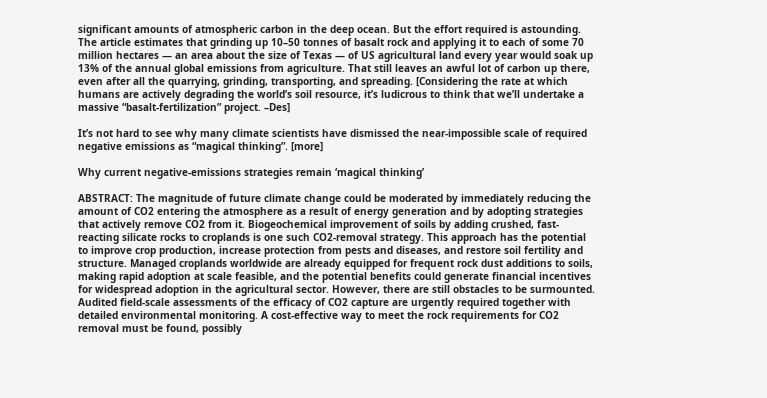significant amounts of atmospheric carbon in the deep ocean. But the effort required is astounding. The article estimates that grinding up 10–50 tonnes of basalt rock and applying it to each of some 70 million hectares — an area about the size of Texas — of US agricultural land every year would soak up 13% of the annual global emissions from agriculture. That still leaves an awful lot of carbon up there, even after all the quarrying, grinding, transporting, and spreading. [Considering the rate at which humans are actively degrading the world’s soil resource, it’s ludicrous to think that we’ll undertake a massive “basalt-fertilization” project. –Des]

It’s not hard to see why many climate scientists have dismissed the near-impossible scale of required negative emissions as “magical thinking”. [more]

Why current negative-emissions strategies remain ‘magical thinking’

ABSTRACT: The magnitude of future climate change could be moderated by immediately reducing the amount of CO2 entering the atmosphere as a result of energy generation and by adopting strategies that actively remove CO2 from it. Biogeochemical improvement of soils by adding crushed, fast-reacting silicate rocks to croplands is one such CO2-removal strategy. This approach has the potential to improve crop production, increase protection from pests and diseases, and restore soil fertility and structure. Managed croplands worldwide are already equipped for frequent rock dust additions to soils, making rapid adoption at scale feasible, and the potential benefits could generate financial incentives for widespread adoption in the agricultural sector. However, there are still obstacles to be surmounted. Audited field-scale assessments of the efficacy of CO2 capture are urgently required together with detailed environmental monitoring. A cost-effective way to meet the rock requirements for CO2 removal must be found, possibly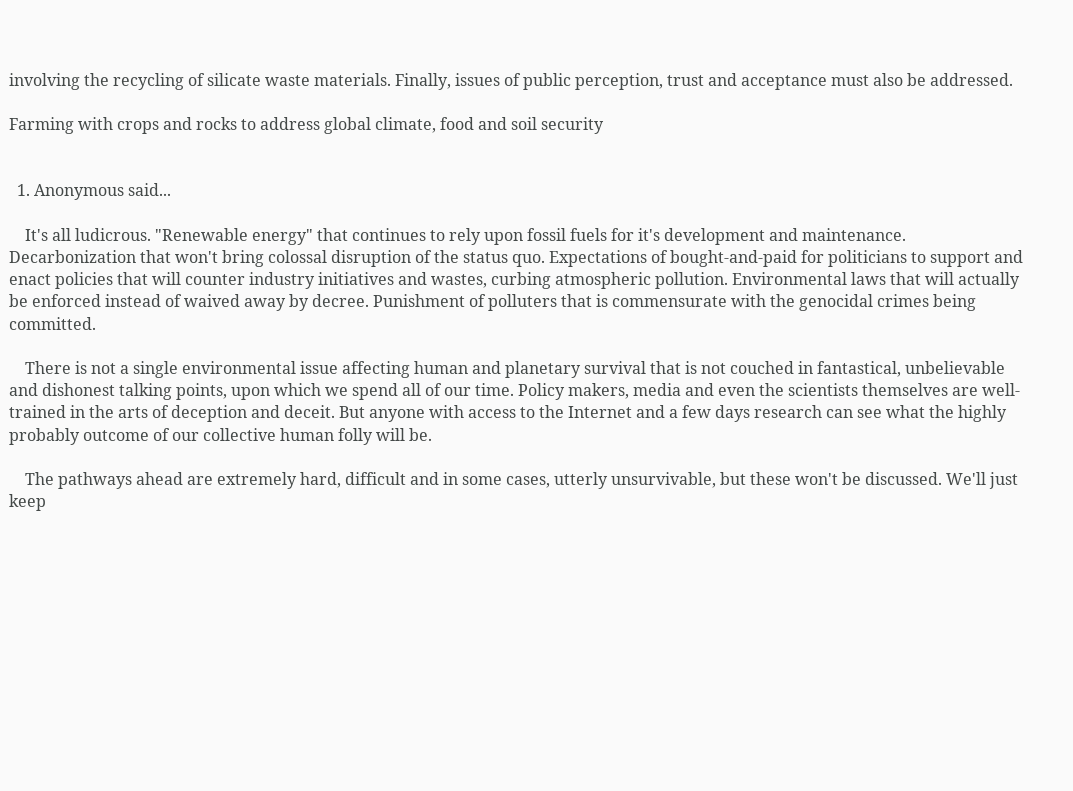involving the recycling of silicate waste materials. Finally, issues of public perception, trust and acceptance must also be addressed.

Farming with crops and rocks to address global climate, food and soil security


  1. Anonymous said...

    It's all ludicrous. "Renewable energy" that continues to rely upon fossil fuels for it's development and maintenance. Decarbonization that won't bring colossal disruption of the status quo. Expectations of bought-and-paid for politicians to support and enact policies that will counter industry initiatives and wastes, curbing atmospheric pollution. Environmental laws that will actually be enforced instead of waived away by decree. Punishment of polluters that is commensurate with the genocidal crimes being committed.

    There is not a single environmental issue affecting human and planetary survival that is not couched in fantastical, unbelievable and dishonest talking points, upon which we spend all of our time. Policy makers, media and even the scientists themselves are well-trained in the arts of deception and deceit. But anyone with access to the Internet and a few days research can see what the highly probably outcome of our collective human folly will be.

    The pathways ahead are extremely hard, difficult and in some cases, utterly unsurvivable, but these won't be discussed. We'll just keep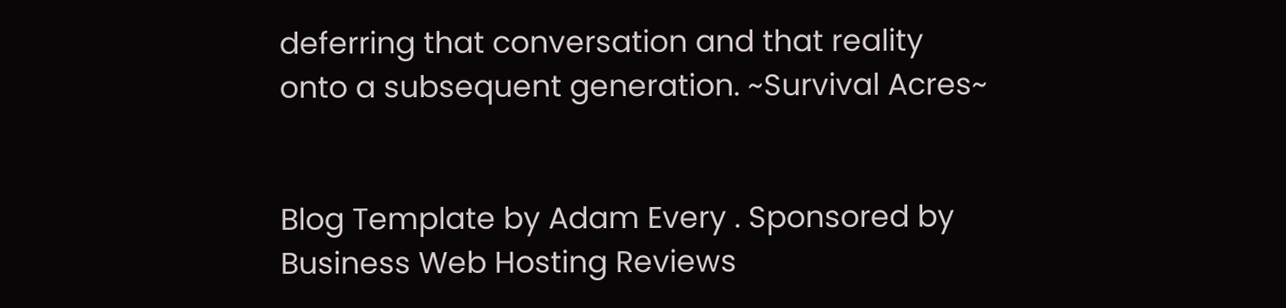deferring that conversation and that reality onto a subsequent generation. ~Survival Acres~


Blog Template by Adam Every . Sponsored by Business Web Hosting Reviews